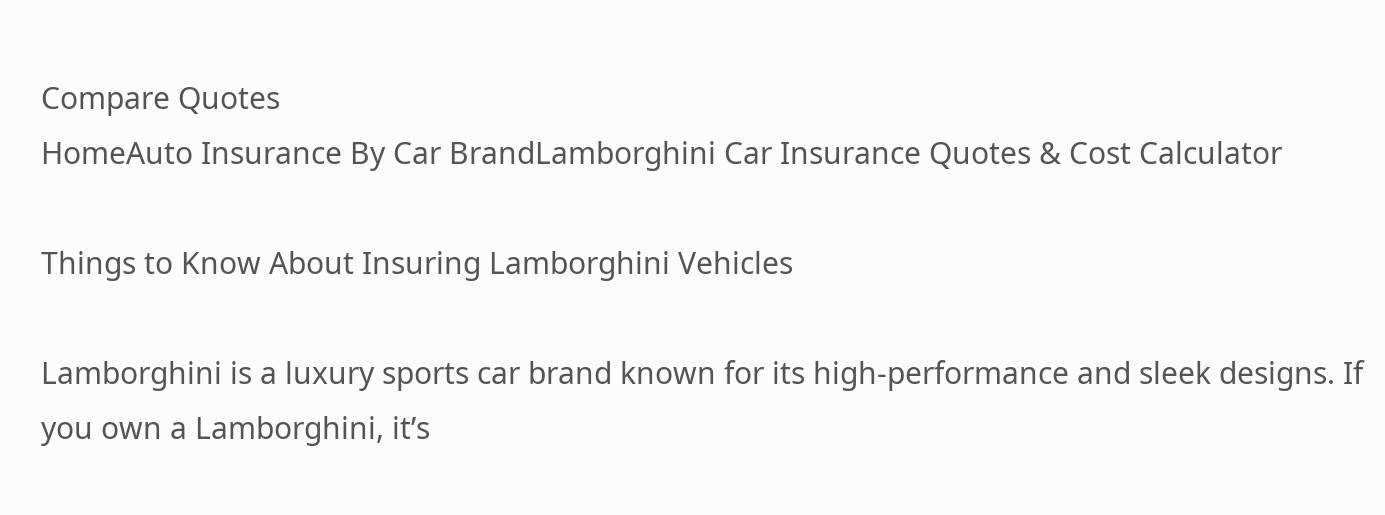Compare Quotes
HomeAuto Insurance By Car BrandLamborghini Car Insurance Quotes & Cost Calculator

Things to Know About Insuring Lamborghini Vehicles

Lamborghini is a luxury sports car brand known for its high-performance and sleek designs. If you own a Lamborghini, it’s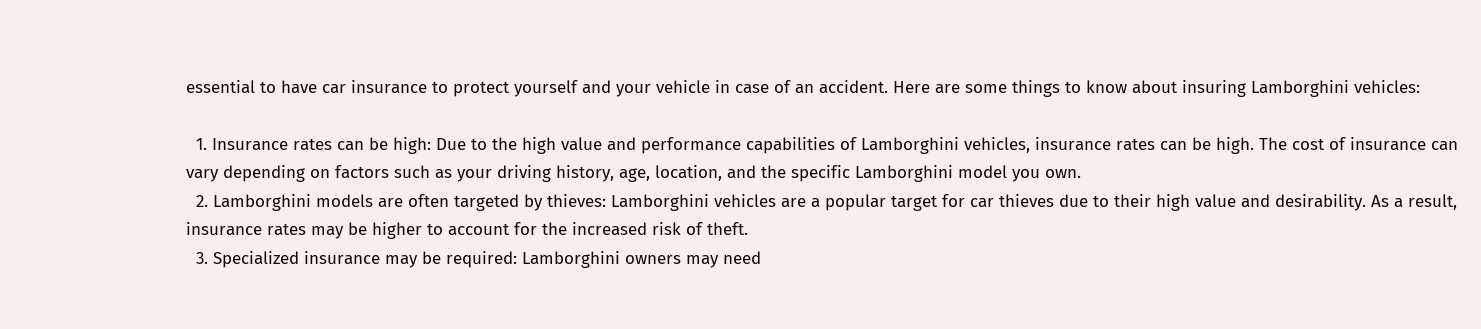essential to have car insurance to protect yourself and your vehicle in case of an accident. Here are some things to know about insuring Lamborghini vehicles:

  1. Insurance rates can be high: Due to the high value and performance capabilities of Lamborghini vehicles, insurance rates can be high. The cost of insurance can vary depending on factors such as your driving history, age, location, and the specific Lamborghini model you own.
  2. Lamborghini models are often targeted by thieves: Lamborghini vehicles are a popular target for car thieves due to their high value and desirability. As a result, insurance rates may be higher to account for the increased risk of theft.
  3. Specialized insurance may be required: Lamborghini owners may need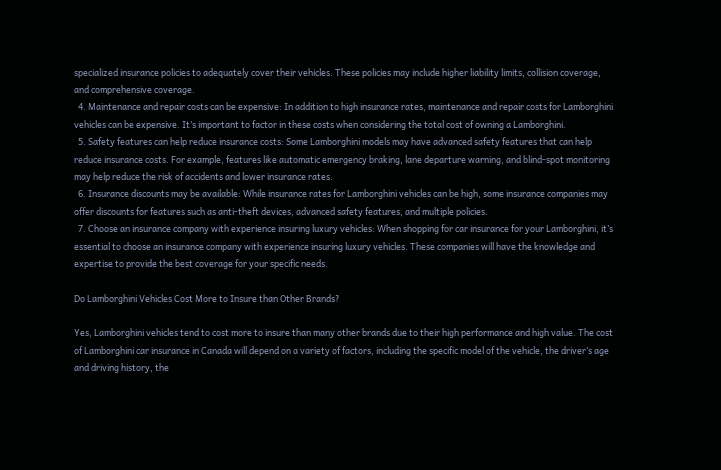specialized insurance policies to adequately cover their vehicles. These policies may include higher liability limits, collision coverage, and comprehensive coverage.
  4. Maintenance and repair costs can be expensive: In addition to high insurance rates, maintenance and repair costs for Lamborghini vehicles can be expensive. It’s important to factor in these costs when considering the total cost of owning a Lamborghini.
  5. Safety features can help reduce insurance costs: Some Lamborghini models may have advanced safety features that can help reduce insurance costs. For example, features like automatic emergency braking, lane departure warning, and blind-spot monitoring may help reduce the risk of accidents and lower insurance rates.
  6. Insurance discounts may be available: While insurance rates for Lamborghini vehicles can be high, some insurance companies may offer discounts for features such as anti-theft devices, advanced safety features, and multiple policies.
  7. Choose an insurance company with experience insuring luxury vehicles: When shopping for car insurance for your Lamborghini, it’s essential to choose an insurance company with experience insuring luxury vehicles. These companies will have the knowledge and expertise to provide the best coverage for your specific needs.

Do Lamborghini Vehicles Cost More to Insure than Other Brands?

Yes, Lamborghini vehicles tend to cost more to insure than many other brands due to their high performance and high value. The cost of Lamborghini car insurance in Canada will depend on a variety of factors, including the specific model of the vehicle, the driver’s age and driving history, the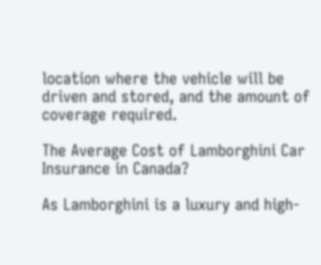location where the vehicle will be driven and stored, and the amount of coverage required.

The Average Cost of Lamborghini Car Insurance in Canada?

As Lamborghini is a luxury and high-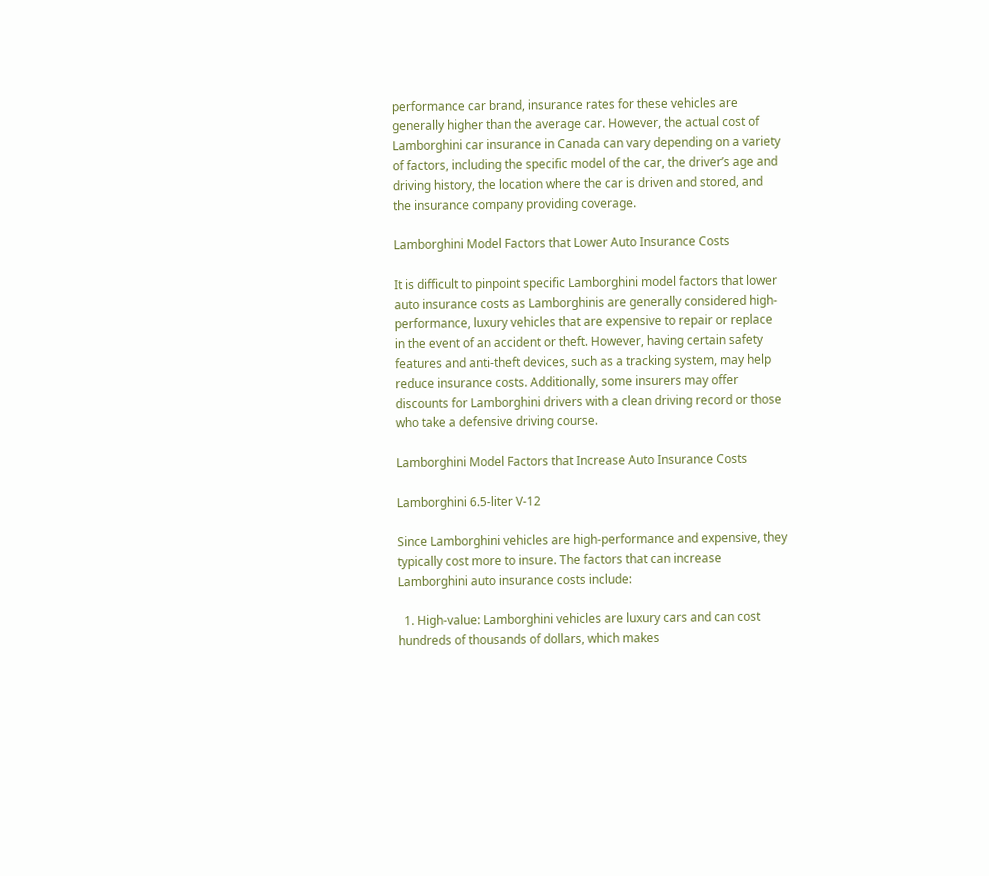performance car brand, insurance rates for these vehicles are generally higher than the average car. However, the actual cost of Lamborghini car insurance in Canada can vary depending on a variety of factors, including the specific model of the car, the driver’s age and driving history, the location where the car is driven and stored, and the insurance company providing coverage.

Lamborghini Model Factors that Lower Auto Insurance Costs

It is difficult to pinpoint specific Lamborghini model factors that lower auto insurance costs as Lamborghinis are generally considered high-performance, luxury vehicles that are expensive to repair or replace in the event of an accident or theft. However, having certain safety features and anti-theft devices, such as a tracking system, may help reduce insurance costs. Additionally, some insurers may offer discounts for Lamborghini drivers with a clean driving record or those who take a defensive driving course.

Lamborghini Model Factors that Increase Auto Insurance Costs

Lamborghini 6.5-liter V-12

Since Lamborghini vehicles are high-performance and expensive, they typically cost more to insure. The factors that can increase Lamborghini auto insurance costs include:

  1. High-value: Lamborghini vehicles are luxury cars and can cost hundreds of thousands of dollars, which makes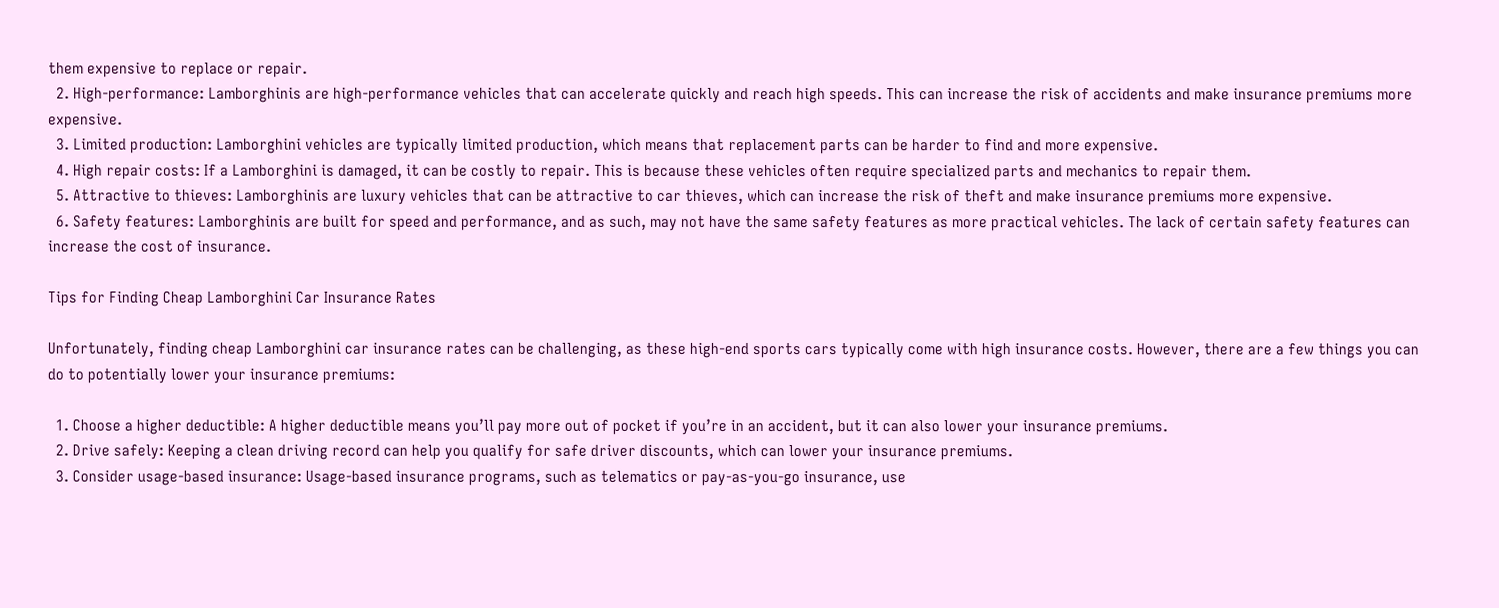them expensive to replace or repair.
  2. High-performance: Lamborghinis are high-performance vehicles that can accelerate quickly and reach high speeds. This can increase the risk of accidents and make insurance premiums more expensive.
  3. Limited production: Lamborghini vehicles are typically limited production, which means that replacement parts can be harder to find and more expensive.
  4. High repair costs: If a Lamborghini is damaged, it can be costly to repair. This is because these vehicles often require specialized parts and mechanics to repair them.
  5. Attractive to thieves: Lamborghinis are luxury vehicles that can be attractive to car thieves, which can increase the risk of theft and make insurance premiums more expensive.
  6. Safety features: Lamborghinis are built for speed and performance, and as such, may not have the same safety features as more practical vehicles. The lack of certain safety features can increase the cost of insurance.

Tips for Finding Cheap Lamborghini Car Insurance Rates

Unfortunately, finding cheap Lamborghini car insurance rates can be challenging, as these high-end sports cars typically come with high insurance costs. However, there are a few things you can do to potentially lower your insurance premiums:

  1. Choose a higher deductible: A higher deductible means you’ll pay more out of pocket if you’re in an accident, but it can also lower your insurance premiums.
  2. Drive safely: Keeping a clean driving record can help you qualify for safe driver discounts, which can lower your insurance premiums.
  3. Consider usage-based insurance: Usage-based insurance programs, such as telematics or pay-as-you-go insurance, use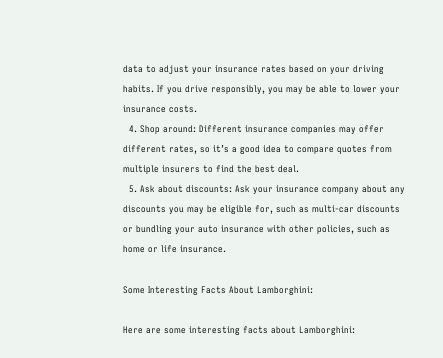data to adjust your insurance rates based on your driving habits. If you drive responsibly, you may be able to lower your insurance costs.
  4. Shop around: Different insurance companies may offer different rates, so it’s a good idea to compare quotes from multiple insurers to find the best deal.
  5. Ask about discounts: Ask your insurance company about any discounts you may be eligible for, such as multi-car discounts or bundling your auto insurance with other policies, such as home or life insurance.

Some Interesting Facts About Lamborghini:

Here are some interesting facts about Lamborghini: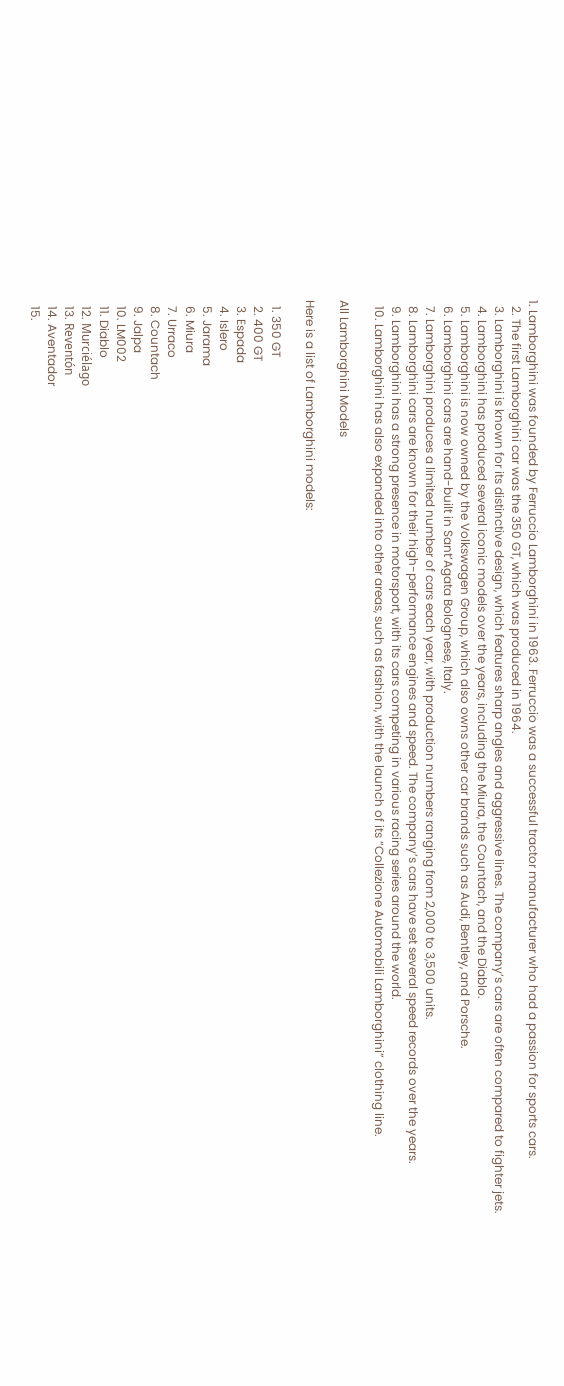1. Lamborghini was founded by Ferruccio Lamborghini in 1963. Ferruccio was a successful tractor manufacturer who had a passion for sports cars.
  2. The first Lamborghini car was the 350 GT, which was produced in 1964.
  3. Lamborghini is known for its distinctive design, which features sharp angles and aggressive lines. The company’s cars are often compared to fighter jets.
  4. Lamborghini has produced several iconic models over the years, including the Miura, the Countach, and the Diablo.
  5. Lamborghini is now owned by the Volkswagen Group, which also owns other car brands such as Audi, Bentley, and Porsche.
  6. Lamborghini cars are hand-built in Sant’Agata Bolognese, Italy.
  7. Lamborghini produces a limited number of cars each year, with production numbers ranging from 2,000 to 3,500 units.
  8. Lamborghini cars are known for their high-performance engines and speed. The company’s cars have set several speed records over the years.
  9. Lamborghini has a strong presence in motorsport, with its cars competing in various racing series around the world.
  10. Lamborghini has also expanded into other areas, such as fashion, with the launch of its “Collezione Automobili Lamborghini” clothing line.

All Lamborghini Models

Here is a list of Lamborghini models:

  1. 350 GT
  2. 400 GT
  3. Espada
  4. Islero
  5. Jarama
  6. Miura
  7. Urraco
  8. Countach
  9. Jalpa
  10. LM002
  11. Diablo
  12. Murciélago
  13. Reventón
  14. Aventador
  15.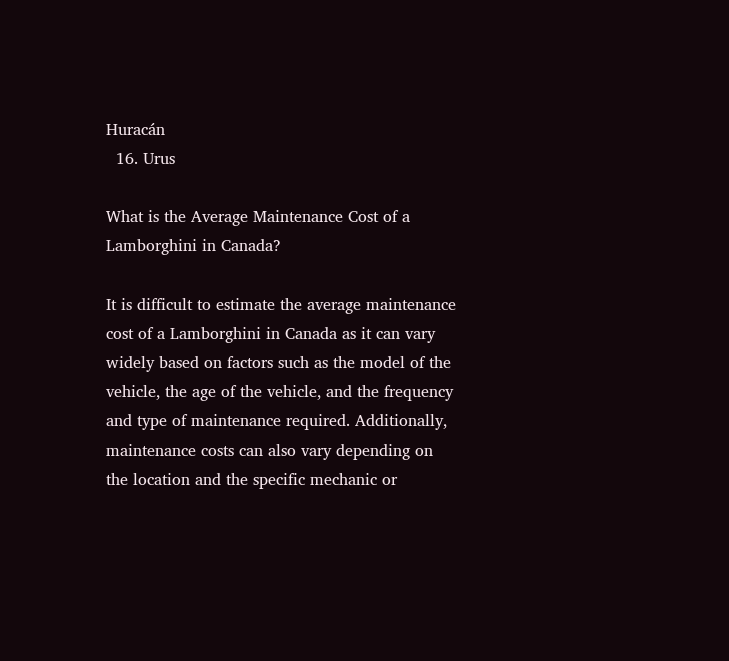Huracán
  16. Urus

What is the Average Maintenance Cost of a Lamborghini in Canada?

It is difficult to estimate the average maintenance cost of a Lamborghini in Canada as it can vary widely based on factors such as the model of the vehicle, the age of the vehicle, and the frequency and type of maintenance required. Additionally, maintenance costs can also vary depending on the location and the specific mechanic or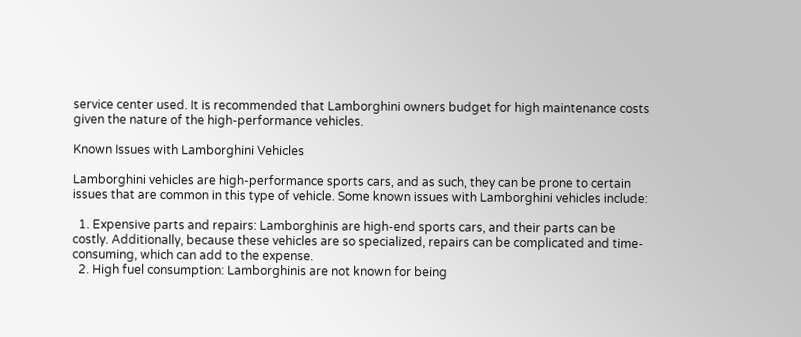service center used. It is recommended that Lamborghini owners budget for high maintenance costs given the nature of the high-performance vehicles.

Known Issues with Lamborghini Vehicles

Lamborghini vehicles are high-performance sports cars, and as such, they can be prone to certain issues that are common in this type of vehicle. Some known issues with Lamborghini vehicles include:

  1. Expensive parts and repairs: Lamborghinis are high-end sports cars, and their parts can be costly. Additionally, because these vehicles are so specialized, repairs can be complicated and time-consuming, which can add to the expense.
  2. High fuel consumption: Lamborghinis are not known for being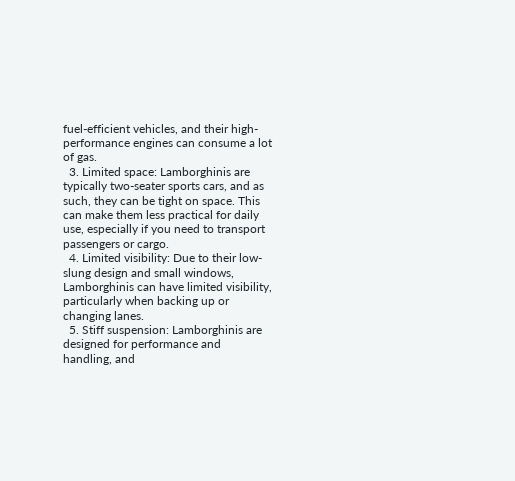fuel-efficient vehicles, and their high-performance engines can consume a lot of gas.
  3. Limited space: Lamborghinis are typically two-seater sports cars, and as such, they can be tight on space. This can make them less practical for daily use, especially if you need to transport passengers or cargo.
  4. Limited visibility: Due to their low-slung design and small windows, Lamborghinis can have limited visibility, particularly when backing up or changing lanes.
  5. Stiff suspension: Lamborghinis are designed for performance and handling, and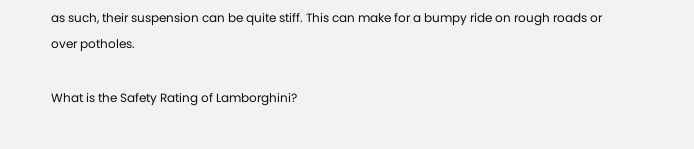as such, their suspension can be quite stiff. This can make for a bumpy ride on rough roads or over potholes.

What is the Safety Rating of Lamborghini?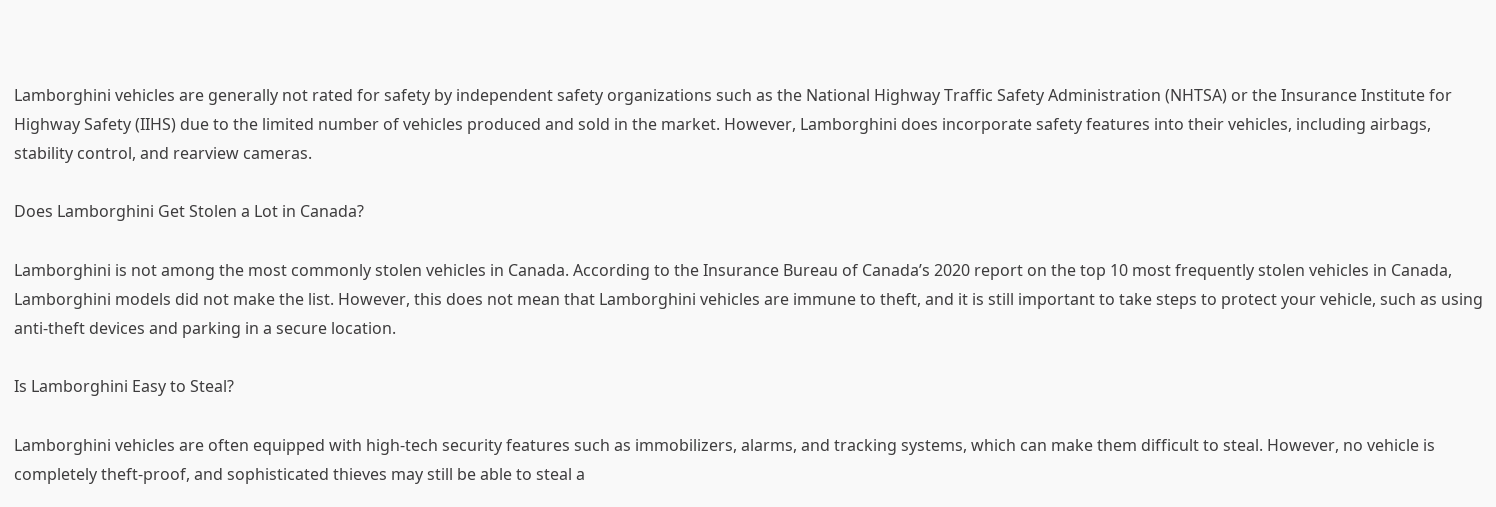Lamborghini vehicles are generally not rated for safety by independent safety organizations such as the National Highway Traffic Safety Administration (NHTSA) or the Insurance Institute for Highway Safety (IIHS) due to the limited number of vehicles produced and sold in the market. However, Lamborghini does incorporate safety features into their vehicles, including airbags, stability control, and rearview cameras.

Does Lamborghini Get Stolen a Lot in Canada?

Lamborghini is not among the most commonly stolen vehicles in Canada. According to the Insurance Bureau of Canada’s 2020 report on the top 10 most frequently stolen vehicles in Canada, Lamborghini models did not make the list. However, this does not mean that Lamborghini vehicles are immune to theft, and it is still important to take steps to protect your vehicle, such as using anti-theft devices and parking in a secure location.

Is Lamborghini Easy to Steal?

Lamborghini vehicles are often equipped with high-tech security features such as immobilizers, alarms, and tracking systems, which can make them difficult to steal. However, no vehicle is completely theft-proof, and sophisticated thieves may still be able to steal a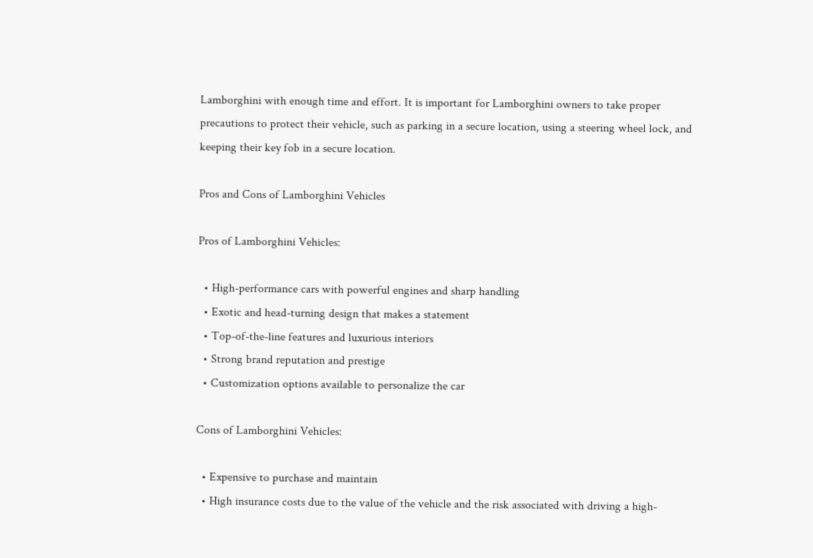Lamborghini with enough time and effort. It is important for Lamborghini owners to take proper precautions to protect their vehicle, such as parking in a secure location, using a steering wheel lock, and keeping their key fob in a secure location.

Pros and Cons of Lamborghini Vehicles

Pros of Lamborghini Vehicles:

  • High-performance cars with powerful engines and sharp handling
  • Exotic and head-turning design that makes a statement
  • Top-of-the-line features and luxurious interiors
  • Strong brand reputation and prestige
  • Customization options available to personalize the car

Cons of Lamborghini Vehicles:

  • Expensive to purchase and maintain
  • High insurance costs due to the value of the vehicle and the risk associated with driving a high-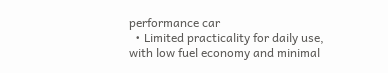performance car
  • Limited practicality for daily use, with low fuel economy and minimal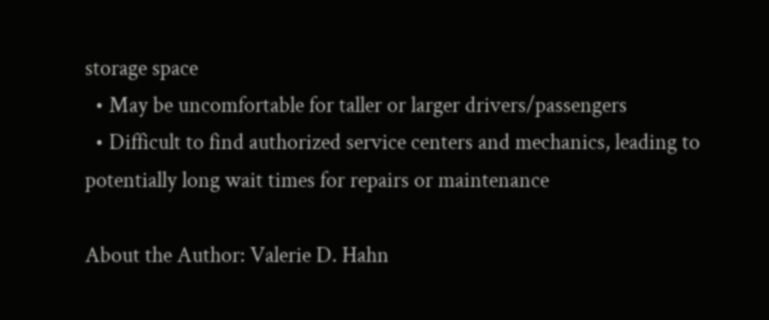storage space
  • May be uncomfortable for taller or larger drivers/passengers
  • Difficult to find authorized service centers and mechanics, leading to potentially long wait times for repairs or maintenance

About the Author: Valerie D. Hahn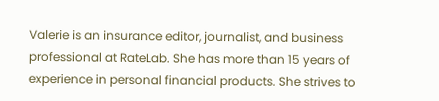Valerie is an insurance editor, journalist, and business professional at RateLab. She has more than 15 years of experience in personal financial products. She strives to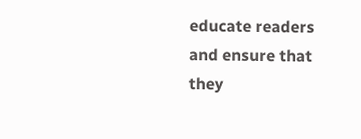educate readers and ensure that they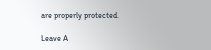are properly protected.

Leave A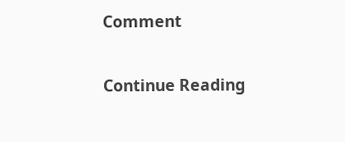Comment

Continue Reading